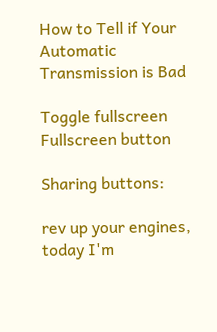How to Tell if Your Automatic Transmission is Bad

Toggle fullscreen Fullscreen button

Sharing buttons:

rev up your engines, today I'm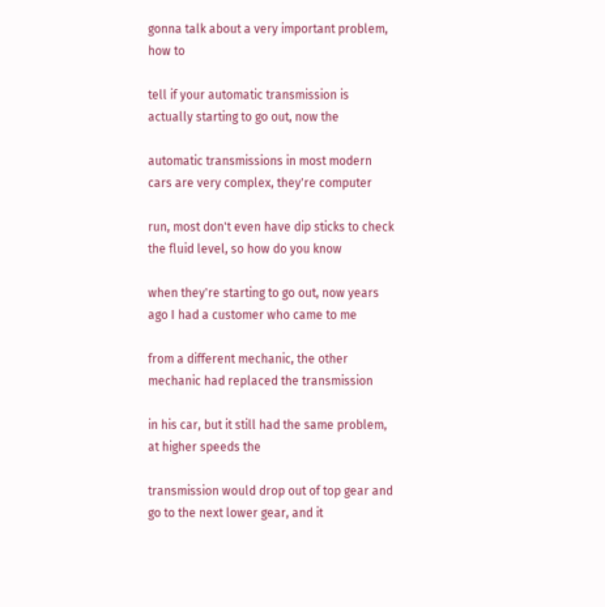gonna talk about a very important problem, how to

tell if your automatic transmission is actually starting to go out, now the

automatic transmissions in most modern cars are very complex, they're computer

run, most don't even have dip sticks to check the fluid level, so how do you know

when they're starting to go out, now years ago I had a customer who came to me

from a different mechanic, the other mechanic had replaced the transmission

in his car, but it still had the same problem, at higher speeds the

transmission would drop out of top gear and go to the next lower gear, and it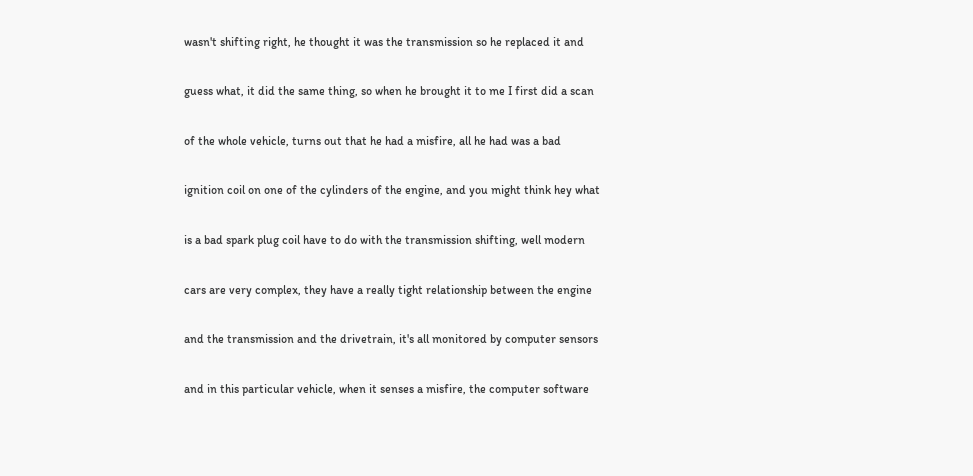wasn't shifting right, he thought it was the transmission so he replaced it and

guess what, it did the same thing, so when he brought it to me I first did a scan

of the whole vehicle, turns out that he had a misfire, all he had was a bad

ignition coil on one of the cylinders of the engine, and you might think hey what

is a bad spark plug coil have to do with the transmission shifting, well modern

cars are very complex, they have a really tight relationship between the engine

and the transmission and the drivetrain, it's all monitored by computer sensors

and in this particular vehicle, when it senses a misfire, the computer software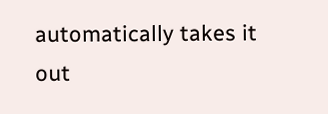automatically takes it out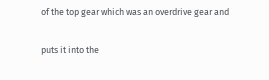of the top gear which was an overdrive gear and

puts it into the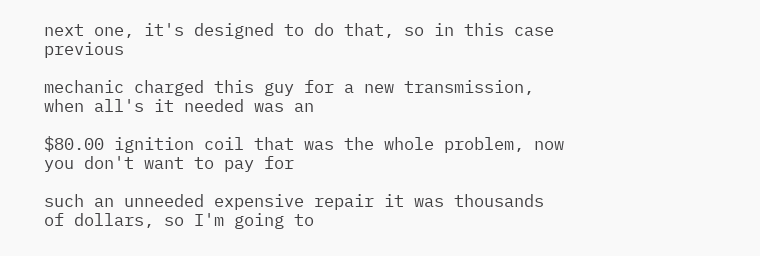next one, it's designed to do that, so in this case previous

mechanic charged this guy for a new transmission, when all's it needed was an

$80.00 ignition coil that was the whole problem, now you don't want to pay for

such an unneeded expensive repair it was thousands of dollars, so I'm going to